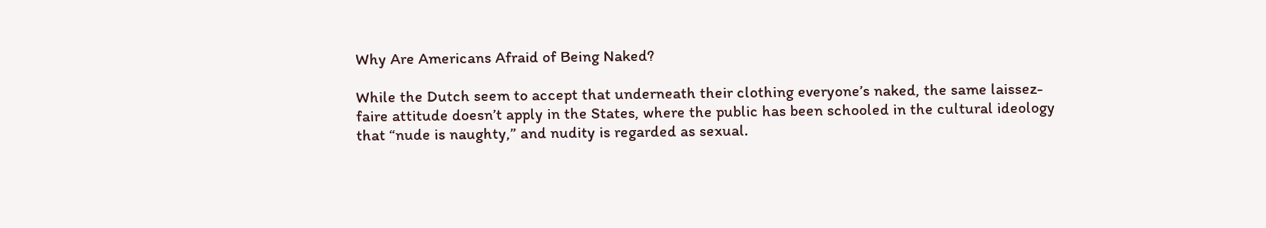Why Are Americans Afraid of Being Naked?

While the Dutch seem to accept that underneath their clothing everyone’s naked, the same laissez-faire attitude doesn’t apply in the States, where the public has been schooled in the cultural ideology that “nude is naughty,” and nudity is regarded as sexual.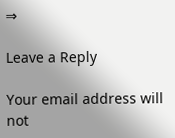⇒

Leave a Reply

Your email address will not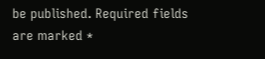be published. Required fields are marked *